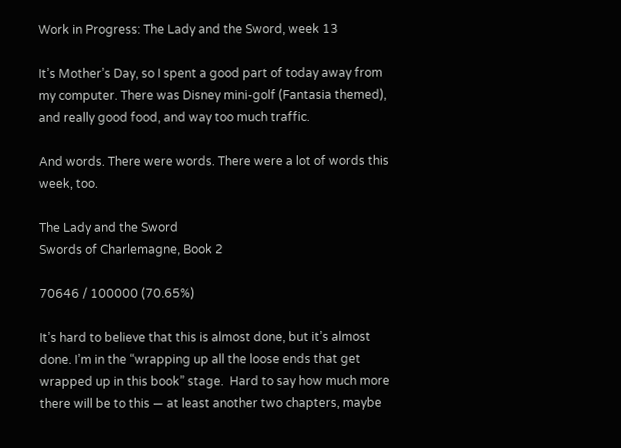Work in Progress: The Lady and the Sword, week 13

It’s Mother’s Day, so I spent a good part of today away from my computer. There was Disney mini-golf (Fantasia themed), and really good food, and way too much traffic.

And words. There were words. There were a lot of words this week, too.

The Lady and the Sword
Swords of Charlemagne, Book 2

70646 / 100000 (70.65%)

It’s hard to believe that this is almost done, but it’s almost done. I’m in the “wrapping up all the loose ends that get wrapped up in this book” stage.  Hard to say how much more there will be to this — at least another two chapters, maybe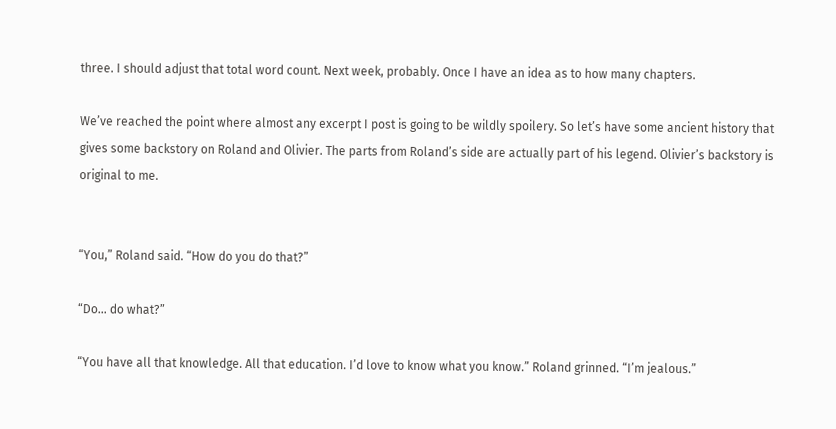three. I should adjust that total word count. Next week, probably. Once I have an idea as to how many chapters.

We’ve reached the point where almost any excerpt I post is going to be wildly spoilery. So let’s have some ancient history that gives some backstory on Roland and Olivier. The parts from Roland’s side are actually part of his legend. Olivier’s backstory is original to me.


“You,” Roland said. “How do you do that?”

“Do… do what?”

“You have all that knowledge. All that education. I’d love to know what you know.” Roland grinned. “I’m jealous.”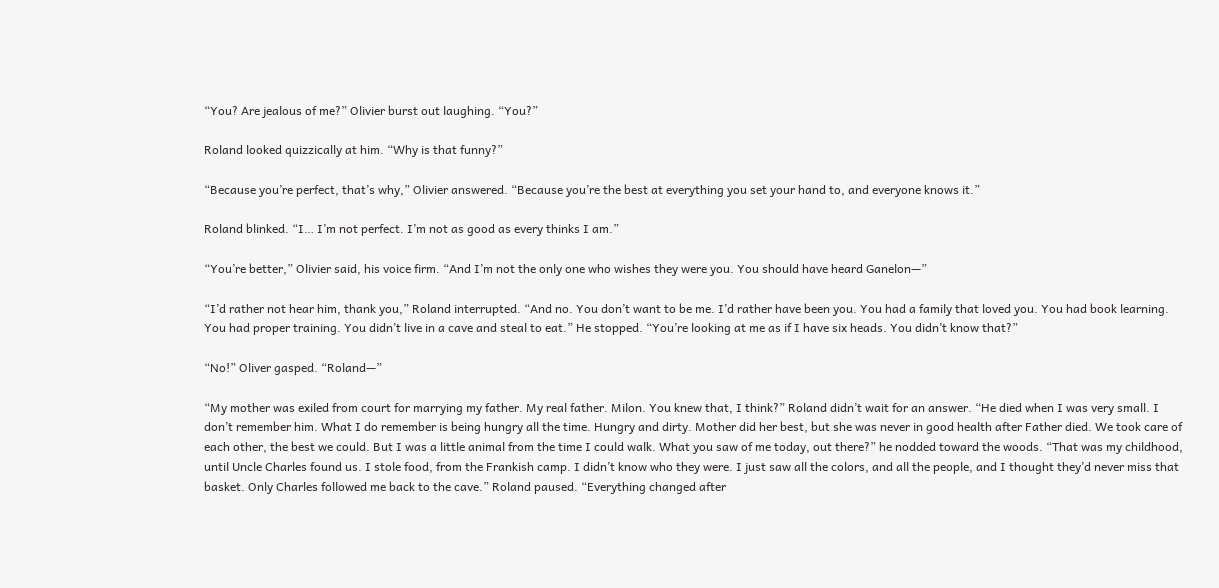“You? Are jealous of me?” Olivier burst out laughing. “You?”

Roland looked quizzically at him. “Why is that funny?”

“Because you’re perfect, that’s why,” Olivier answered. “Because you’re the best at everything you set your hand to, and everyone knows it.”

Roland blinked. “I… I’m not perfect. I’m not as good as every thinks I am.”

“You’re better,” Olivier said, his voice firm. “And I’m not the only one who wishes they were you. You should have heard Ganelon—”

“I’d rather not hear him, thank you,” Roland interrupted. “And no. You don’t want to be me. I’d rather have been you. You had a family that loved you. You had book learning. You had proper training. You didn’t live in a cave and steal to eat.” He stopped. “You’re looking at me as if I have six heads. You didn’t know that?”

“No!” Oliver gasped. “Roland—”

“My mother was exiled from court for marrying my father. My real father. Milon. You knew that, I think?” Roland didn’t wait for an answer. “He died when I was very small. I don’t remember him. What I do remember is being hungry all the time. Hungry and dirty. Mother did her best, but she was never in good health after Father died. We took care of each other, the best we could. But I was a little animal from the time I could walk. What you saw of me today, out there?” he nodded toward the woods. “That was my childhood, until Uncle Charles found us. I stole food, from the Frankish camp. I didn’t know who they were. I just saw all the colors, and all the people, and I thought they’d never miss that basket. Only Charles followed me back to the cave.” Roland paused. “Everything changed after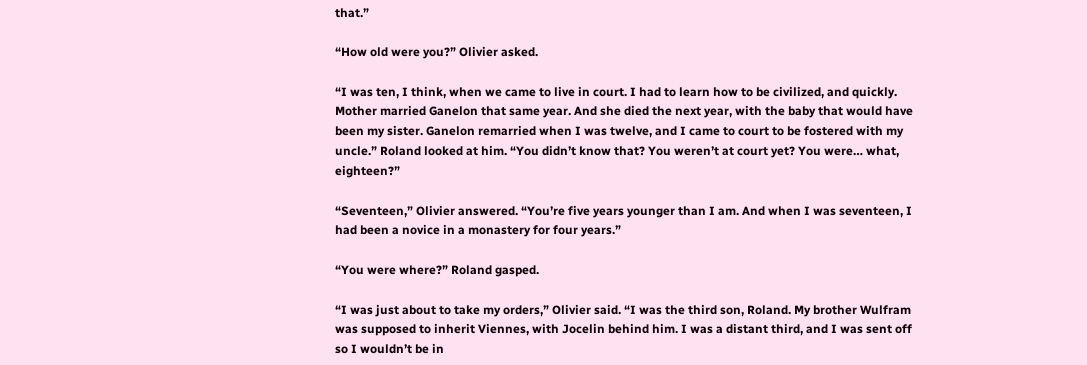that.”

“How old were you?” Olivier asked.

“I was ten, I think, when we came to live in court. I had to learn how to be civilized, and quickly. Mother married Ganelon that same year. And she died the next year, with the baby that would have been my sister. Ganelon remarried when I was twelve, and I came to court to be fostered with my uncle.” Roland looked at him. “You didn’t know that? You weren’t at court yet? You were… what, eighteen?”

“Seventeen,” Olivier answered. “You’re five years younger than I am. And when I was seventeen, I had been a novice in a monastery for four years.”

“You were where?” Roland gasped.

“I was just about to take my orders,” Olivier said. “I was the third son, Roland. My brother Wulfram was supposed to inherit Viennes, with Jocelin behind him. I was a distant third, and I was sent off so I wouldn’t be in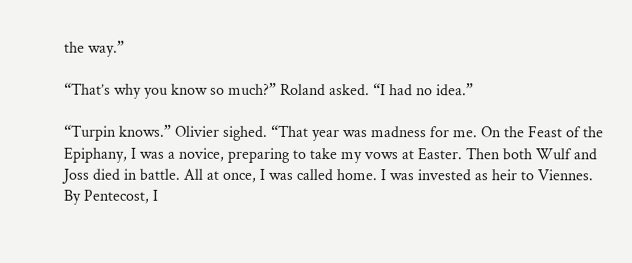the way.”

“That’s why you know so much?” Roland asked. “I had no idea.”

“Turpin knows.” Olivier sighed. “That year was madness for me. On the Feast of the Epiphany, I was a novice, preparing to take my vows at Easter. Then both Wulf and Joss died in battle. All at once, I was called home. I was invested as heir to Viennes. By Pentecost, I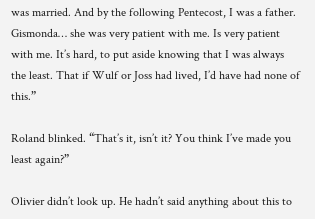was married. And by the following Pentecost, I was a father. Gismonda… she was very patient with me. Is very patient with me. It’s hard, to put aside knowing that I was always the least. That if Wulf or Joss had lived, I’d have had none of this.”

Roland blinked. “That’s it, isn’t it? You think I’ve made you least again?”

Olivier didn’t look up. He hadn’t said anything about this to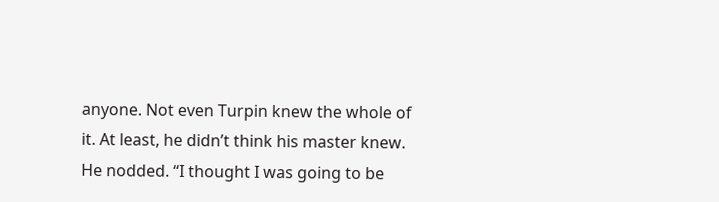anyone. Not even Turpin knew the whole of it. At least, he didn’t think his master knew. He nodded. “I thought I was going to be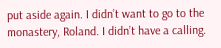put aside again. I didn’t want to go to the monastery, Roland. I didn’t have a calling.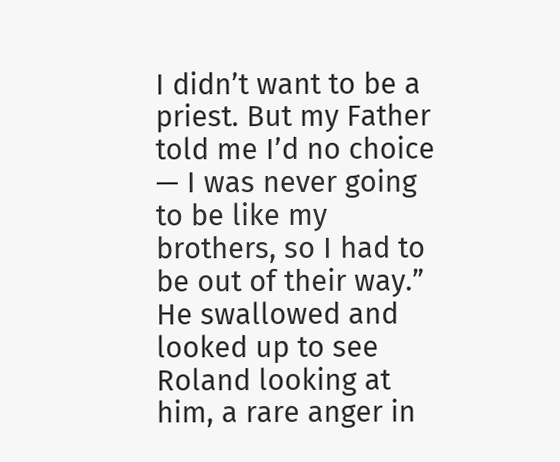I didn’t want to be a priest. But my Father told me I’d no choice — I was never going to be like my brothers, so I had to be out of their way.” He swallowed and looked up to see Roland looking at him, a rare anger in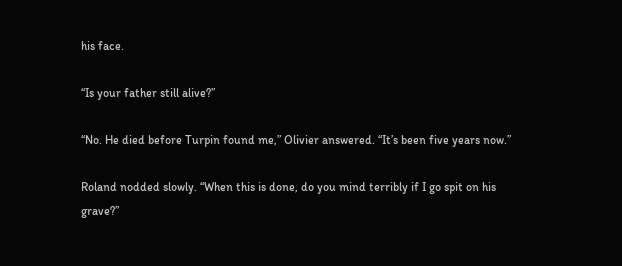his face.

“Is your father still alive?”

“No. He died before Turpin found me,” Olivier answered. “It’s been five years now.”

Roland nodded slowly. “When this is done, do you mind terribly if I go spit on his grave?”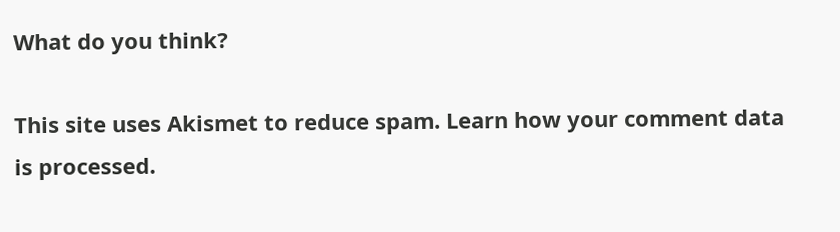What do you think?

This site uses Akismet to reduce spam. Learn how your comment data is processed.